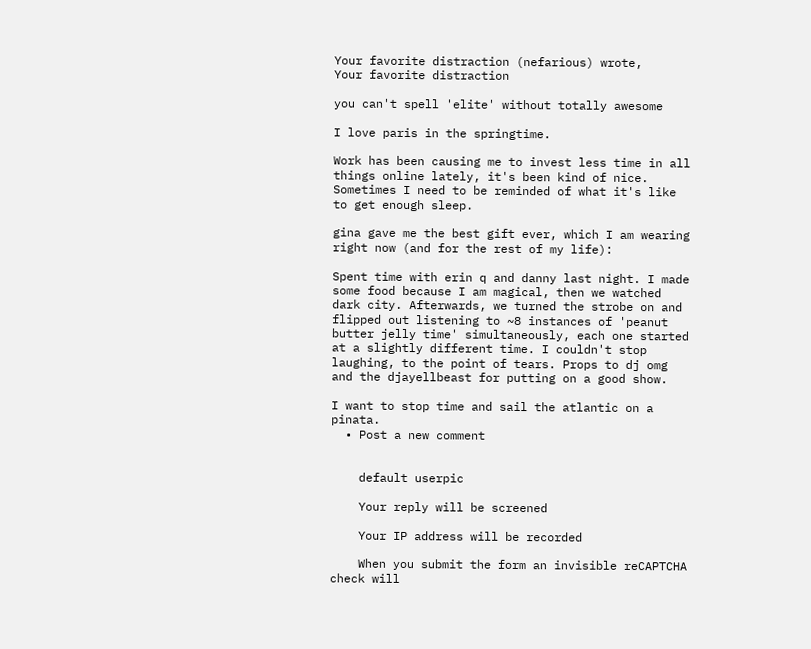Your favorite distraction (nefarious) wrote,
Your favorite distraction

you can't spell 'elite' without totally awesome

I love paris in the springtime.

Work has been causing me to invest less time in all things online lately, it's been kind of nice. Sometimes I need to be reminded of what it's like to get enough sleep.

gina gave me the best gift ever, which I am wearing right now (and for the rest of my life):

Spent time with erin q and danny last night. I made some food because I am magical, then we watched dark city. Afterwards, we turned the strobe on and flipped out listening to ~8 instances of 'peanut butter jelly time' simultaneously, each one started at a slightly different time. I couldn't stop laughing, to the point of tears. Props to dj omg and the djayellbeast for putting on a good show.

I want to stop time and sail the atlantic on a pinata.
  • Post a new comment


    default userpic

    Your reply will be screened

    Your IP address will be recorded

    When you submit the form an invisible reCAPTCHA check will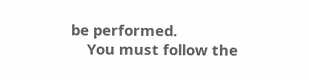be performed.
    You must follow the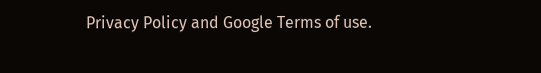Privacy Policy and Google Terms of use.